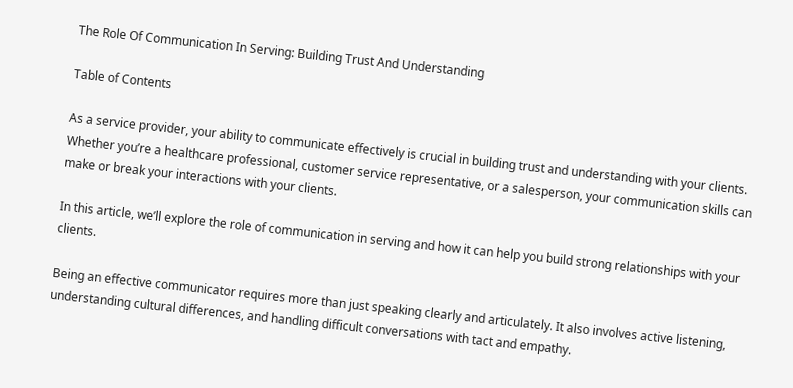The Role Of Communication In Serving: Building Trust And Understanding

Table of Contents

As a service provider, your ability to communicate effectively is crucial in building trust and understanding with your clients. Whether you’re a healthcare professional, customer service representative, or a salesperson, your communication skills can make or break your interactions with your clients.

In this article, we’ll explore the role of communication in serving and how it can help you build strong relationships with your clients.

Being an effective communicator requires more than just speaking clearly and articulately. It also involves active listening, understanding cultural differences, and handling difficult conversations with tact and empathy.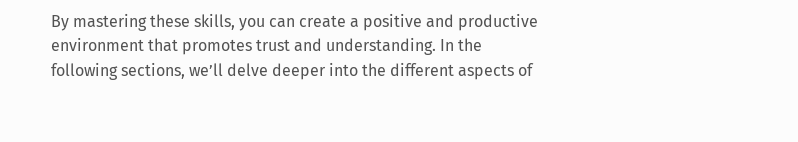By mastering these skills, you can create a positive and productive environment that promotes trust and understanding. In the following sections, we’ll delve deeper into the different aspects of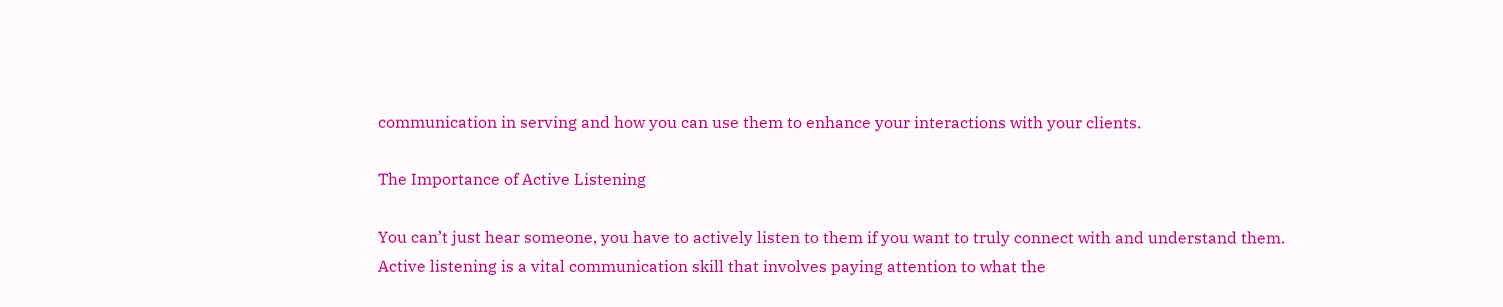communication in serving and how you can use them to enhance your interactions with your clients.

The Importance of Active Listening

You can’t just hear someone, you have to actively listen to them if you want to truly connect with and understand them. Active listening is a vital communication skill that involves paying attention to what the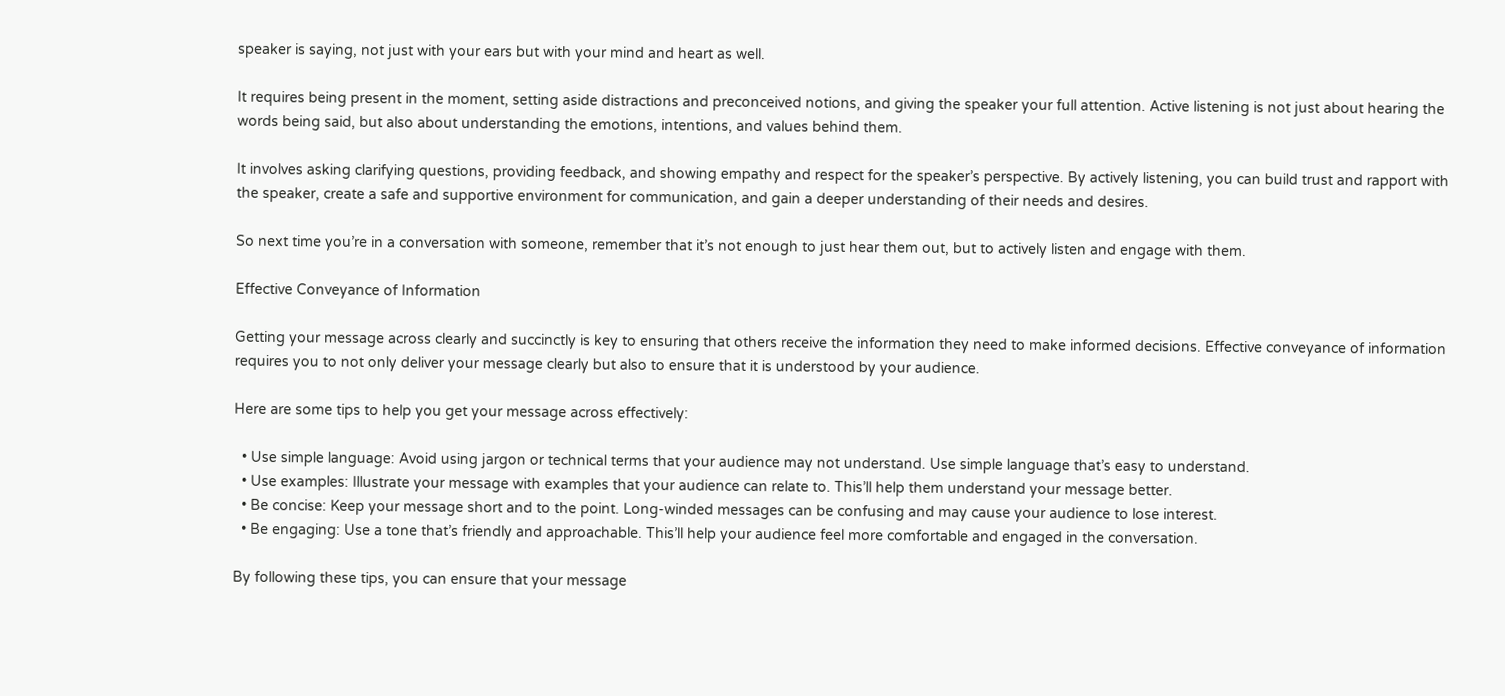speaker is saying, not just with your ears but with your mind and heart as well.

It requires being present in the moment, setting aside distractions and preconceived notions, and giving the speaker your full attention. Active listening is not just about hearing the words being said, but also about understanding the emotions, intentions, and values behind them.

It involves asking clarifying questions, providing feedback, and showing empathy and respect for the speaker’s perspective. By actively listening, you can build trust and rapport with the speaker, create a safe and supportive environment for communication, and gain a deeper understanding of their needs and desires.

So next time you’re in a conversation with someone, remember that it’s not enough to just hear them out, but to actively listen and engage with them.

Effective Conveyance of Information

Getting your message across clearly and succinctly is key to ensuring that others receive the information they need to make informed decisions. Effective conveyance of information requires you to not only deliver your message clearly but also to ensure that it is understood by your audience.

Here are some tips to help you get your message across effectively:

  • Use simple language: Avoid using jargon or technical terms that your audience may not understand. Use simple language that’s easy to understand.
  • Use examples: Illustrate your message with examples that your audience can relate to. This’ll help them understand your message better.
  • Be concise: Keep your message short and to the point. Long-winded messages can be confusing and may cause your audience to lose interest.
  • Be engaging: Use a tone that’s friendly and approachable. This’ll help your audience feel more comfortable and engaged in the conversation.

By following these tips, you can ensure that your message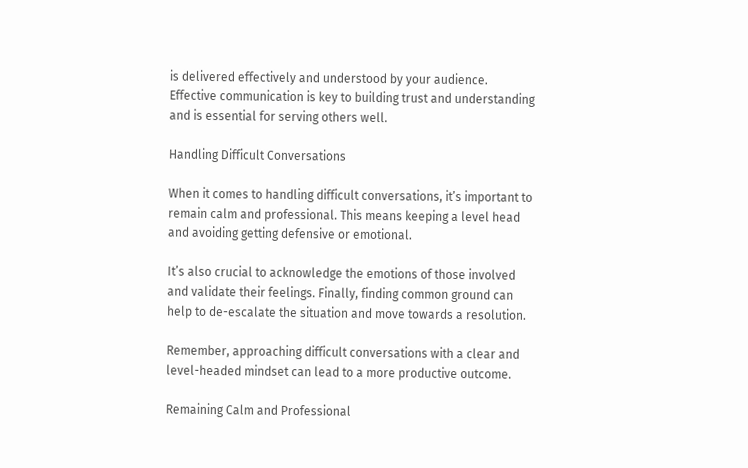is delivered effectively and understood by your audience. Effective communication is key to building trust and understanding and is essential for serving others well.

Handling Difficult Conversations

When it comes to handling difficult conversations, it’s important to remain calm and professional. This means keeping a level head and avoiding getting defensive or emotional.

It’s also crucial to acknowledge the emotions of those involved and validate their feelings. Finally, finding common ground can help to de-escalate the situation and move towards a resolution.

Remember, approaching difficult conversations with a clear and level-headed mindset can lead to a more productive outcome.

Remaining Calm and Professional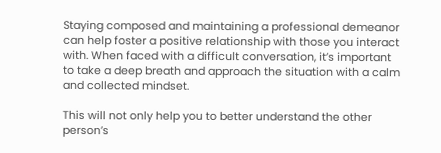Staying composed and maintaining a professional demeanor can help foster a positive relationship with those you interact with. When faced with a difficult conversation, it’s important to take a deep breath and approach the situation with a calm and collected mindset.

This will not only help you to better understand the other person’s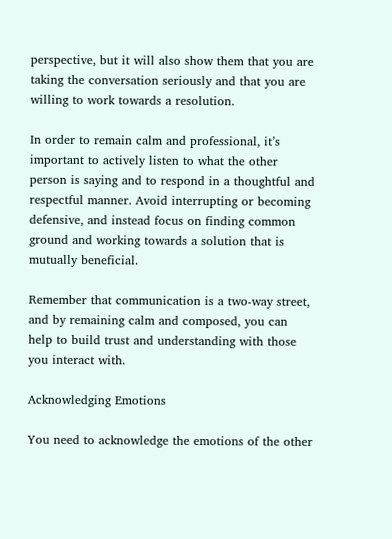perspective, but it will also show them that you are taking the conversation seriously and that you are willing to work towards a resolution.

In order to remain calm and professional, it’s important to actively listen to what the other person is saying and to respond in a thoughtful and respectful manner. Avoid interrupting or becoming defensive, and instead focus on finding common ground and working towards a solution that is mutually beneficial.

Remember that communication is a two-way street, and by remaining calm and composed, you can help to build trust and understanding with those you interact with.

Acknowledging Emotions

You need to acknowledge the emotions of the other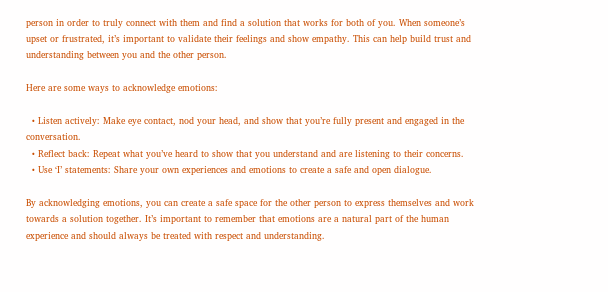person in order to truly connect with them and find a solution that works for both of you. When someone’s upset or frustrated, it’s important to validate their feelings and show empathy. This can help build trust and understanding between you and the other person.

Here are some ways to acknowledge emotions:

  • Listen actively: Make eye contact, nod your head, and show that you’re fully present and engaged in the conversation.
  • Reflect back: Repeat what you’ve heard to show that you understand and are listening to their concerns.
  • Use ‘I’ statements: Share your own experiences and emotions to create a safe and open dialogue.

By acknowledging emotions, you can create a safe space for the other person to express themselves and work towards a solution together. It’s important to remember that emotions are a natural part of the human experience and should always be treated with respect and understanding.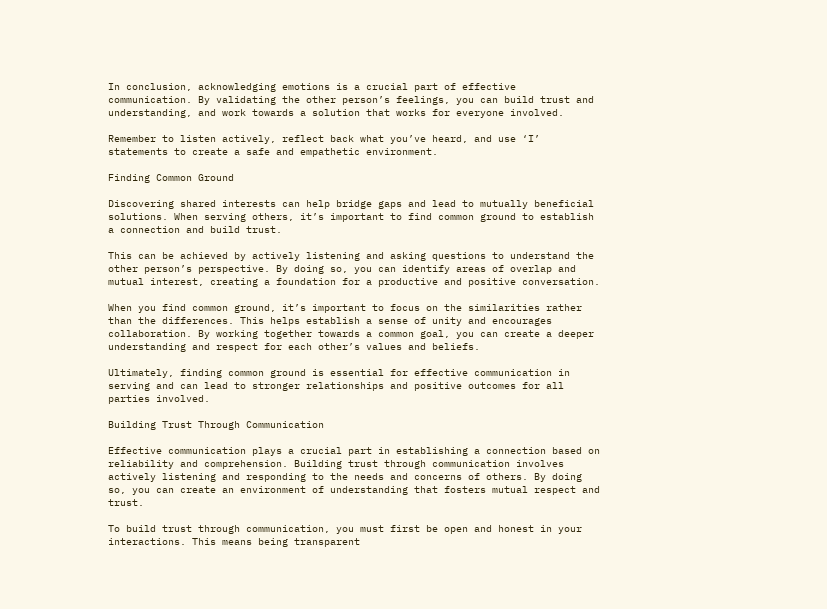In conclusion, acknowledging emotions is a crucial part of effective communication. By validating the other person’s feelings, you can build trust and understanding, and work towards a solution that works for everyone involved.

Remember to listen actively, reflect back what you’ve heard, and use ‘I’ statements to create a safe and empathetic environment.

Finding Common Ground

Discovering shared interests can help bridge gaps and lead to mutually beneficial solutions. When serving others, it’s important to find common ground to establish a connection and build trust.

This can be achieved by actively listening and asking questions to understand the other person’s perspective. By doing so, you can identify areas of overlap and mutual interest, creating a foundation for a productive and positive conversation.

When you find common ground, it’s important to focus on the similarities rather than the differences. This helps establish a sense of unity and encourages collaboration. By working together towards a common goal, you can create a deeper understanding and respect for each other’s values and beliefs.

Ultimately, finding common ground is essential for effective communication in serving and can lead to stronger relationships and positive outcomes for all parties involved.

Building Trust Through Communication

Effective communication plays a crucial part in establishing a connection based on reliability and comprehension. Building trust through communication involves actively listening and responding to the needs and concerns of others. By doing so, you can create an environment of understanding that fosters mutual respect and trust.

To build trust through communication, you must first be open and honest in your interactions. This means being transparent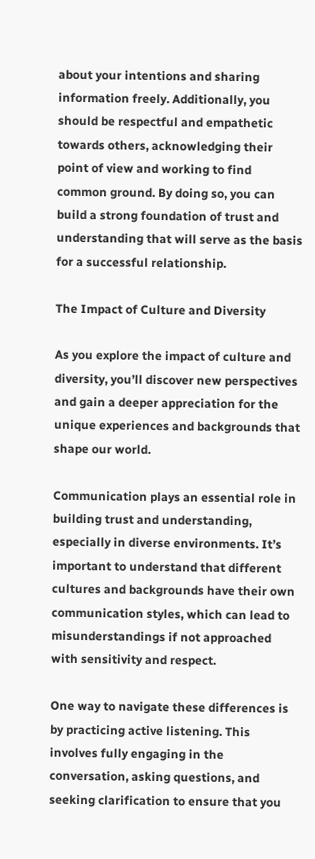about your intentions and sharing information freely. Additionally, you should be respectful and empathetic towards others, acknowledging their point of view and working to find common ground. By doing so, you can build a strong foundation of trust and understanding that will serve as the basis for a successful relationship.

The Impact of Culture and Diversity

As you explore the impact of culture and diversity, you’ll discover new perspectives and gain a deeper appreciation for the unique experiences and backgrounds that shape our world.

Communication plays an essential role in building trust and understanding, especially in diverse environments. It’s important to understand that different cultures and backgrounds have their own communication styles, which can lead to misunderstandings if not approached with sensitivity and respect.

One way to navigate these differences is by practicing active listening. This involves fully engaging in the conversation, asking questions, and seeking clarification to ensure that you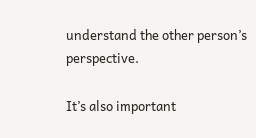understand the other person’s perspective.

It’s also important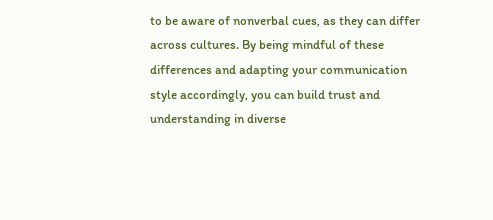to be aware of nonverbal cues, as they can differ across cultures. By being mindful of these differences and adapting your communication style accordingly, you can build trust and understanding in diverse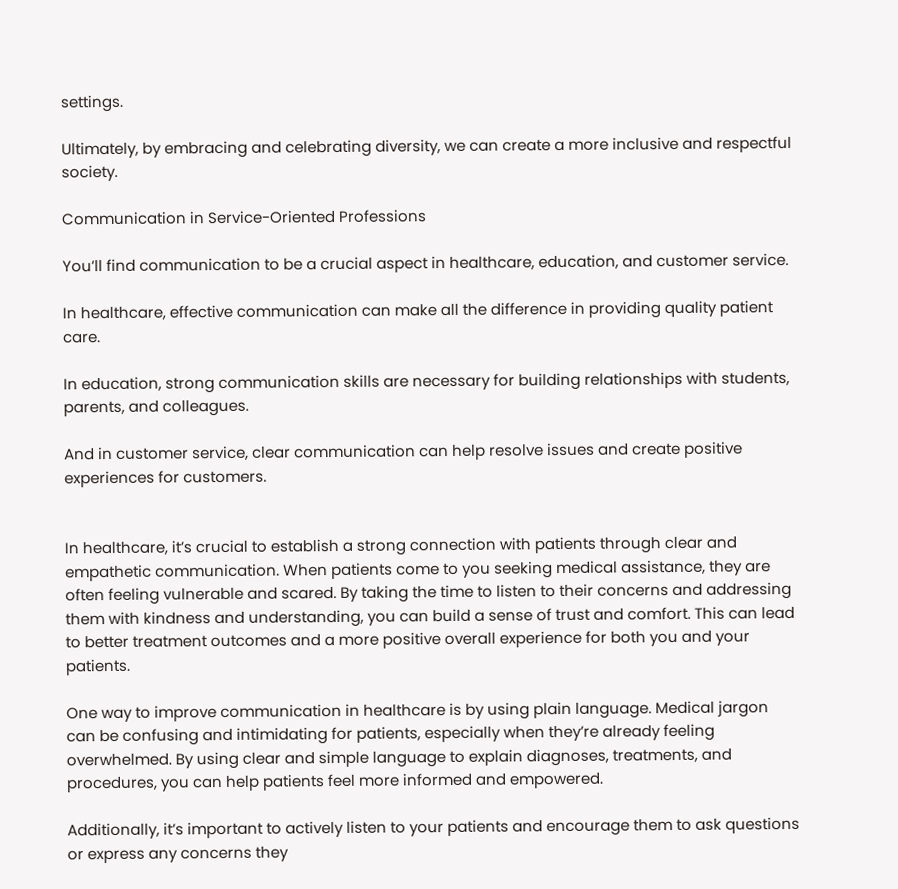settings.

Ultimately, by embracing and celebrating diversity, we can create a more inclusive and respectful society.

Communication in Service-Oriented Professions

You’ll find communication to be a crucial aspect in healthcare, education, and customer service.

In healthcare, effective communication can make all the difference in providing quality patient care.

In education, strong communication skills are necessary for building relationships with students, parents, and colleagues.

And in customer service, clear communication can help resolve issues and create positive experiences for customers.


In healthcare, it’s crucial to establish a strong connection with patients through clear and empathetic communication. When patients come to you seeking medical assistance, they are often feeling vulnerable and scared. By taking the time to listen to their concerns and addressing them with kindness and understanding, you can build a sense of trust and comfort. This can lead to better treatment outcomes and a more positive overall experience for both you and your patients.

One way to improve communication in healthcare is by using plain language. Medical jargon can be confusing and intimidating for patients, especially when they’re already feeling overwhelmed. By using clear and simple language to explain diagnoses, treatments, and procedures, you can help patients feel more informed and empowered.

Additionally, it’s important to actively listen to your patients and encourage them to ask questions or express any concerns they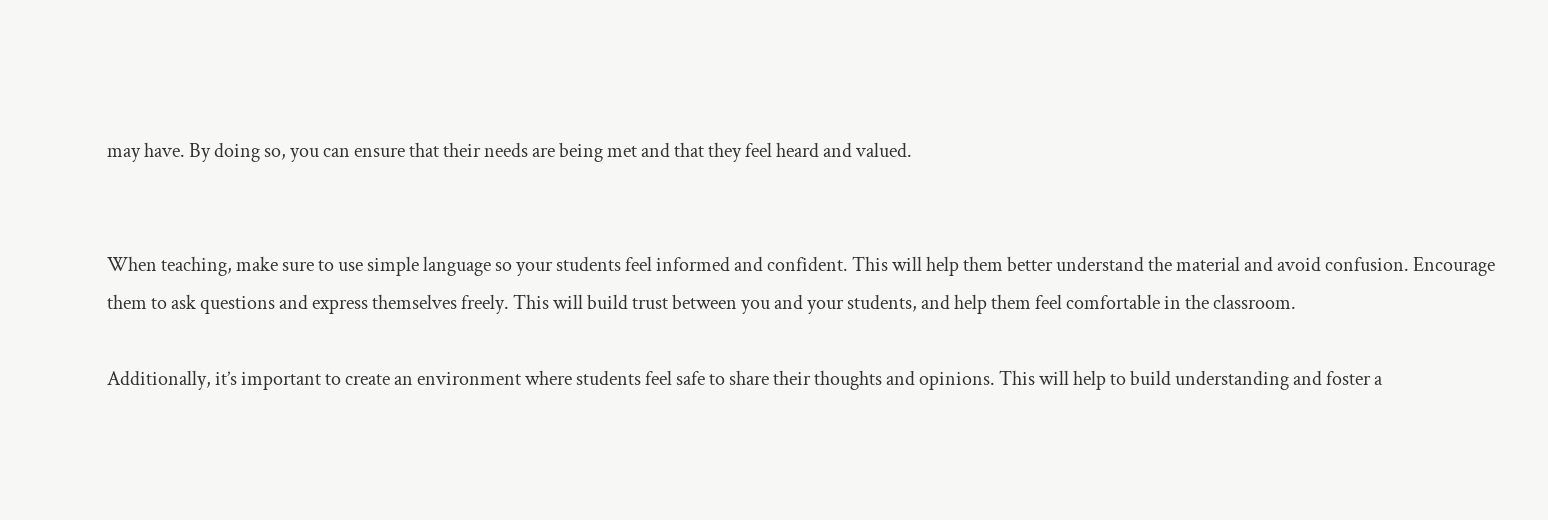may have. By doing so, you can ensure that their needs are being met and that they feel heard and valued.


When teaching, make sure to use simple language so your students feel informed and confident. This will help them better understand the material and avoid confusion. Encourage them to ask questions and express themselves freely. This will build trust between you and your students, and help them feel comfortable in the classroom.

Additionally, it’s important to create an environment where students feel safe to share their thoughts and opinions. This will help to build understanding and foster a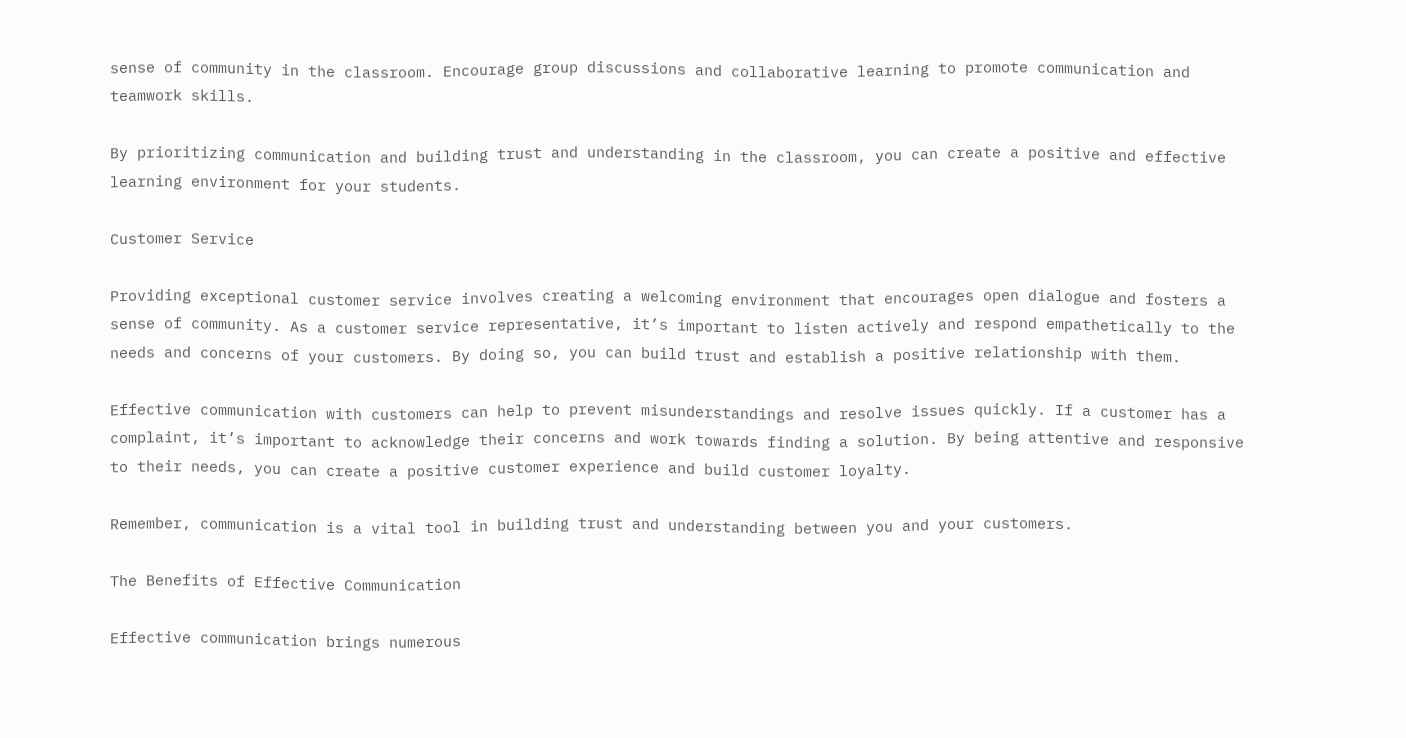sense of community in the classroom. Encourage group discussions and collaborative learning to promote communication and teamwork skills.

By prioritizing communication and building trust and understanding in the classroom, you can create a positive and effective learning environment for your students.

Customer Service

Providing exceptional customer service involves creating a welcoming environment that encourages open dialogue and fosters a sense of community. As a customer service representative, it’s important to listen actively and respond empathetically to the needs and concerns of your customers. By doing so, you can build trust and establish a positive relationship with them.

Effective communication with customers can help to prevent misunderstandings and resolve issues quickly. If a customer has a complaint, it’s important to acknowledge their concerns and work towards finding a solution. By being attentive and responsive to their needs, you can create a positive customer experience and build customer loyalty.

Remember, communication is a vital tool in building trust and understanding between you and your customers.

The Benefits of Effective Communication

Effective communication brings numerous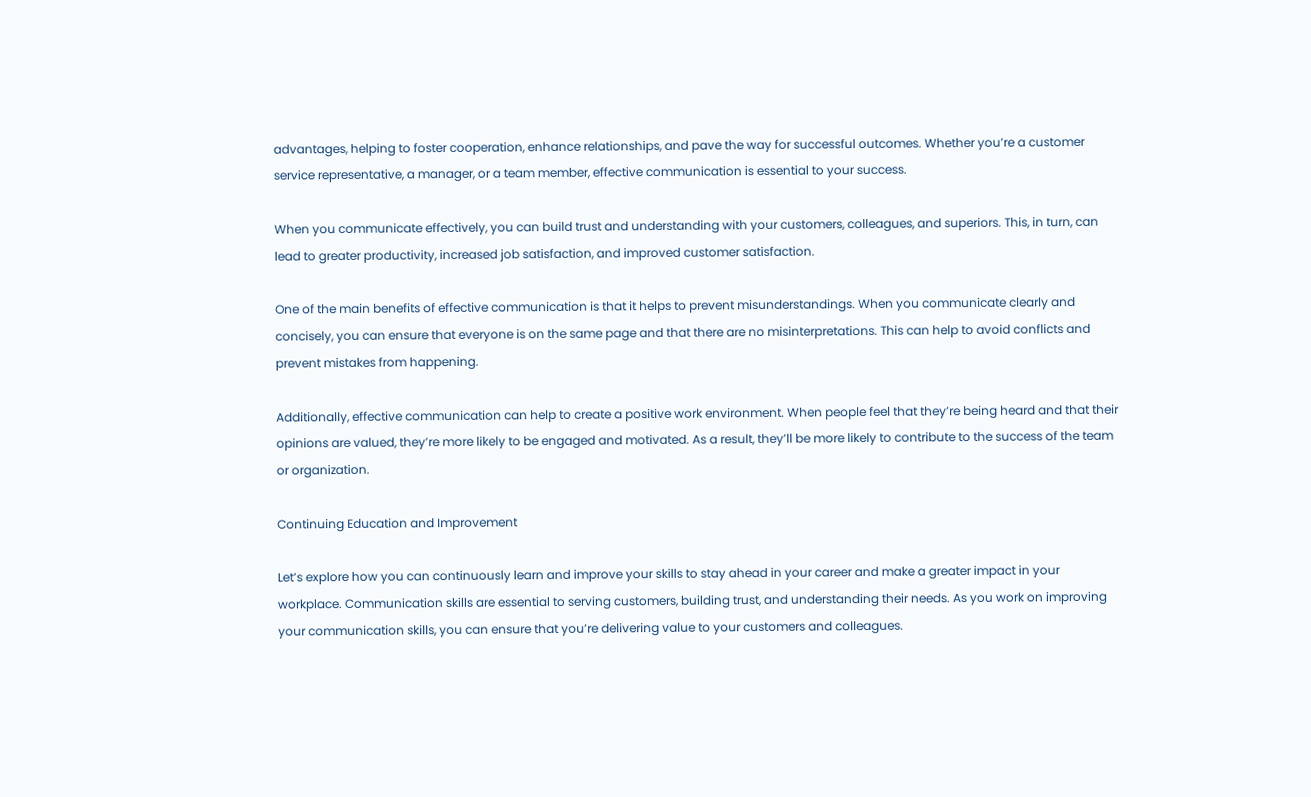advantages, helping to foster cooperation, enhance relationships, and pave the way for successful outcomes. Whether you’re a customer service representative, a manager, or a team member, effective communication is essential to your success.

When you communicate effectively, you can build trust and understanding with your customers, colleagues, and superiors. This, in turn, can lead to greater productivity, increased job satisfaction, and improved customer satisfaction.

One of the main benefits of effective communication is that it helps to prevent misunderstandings. When you communicate clearly and concisely, you can ensure that everyone is on the same page and that there are no misinterpretations. This can help to avoid conflicts and prevent mistakes from happening.

Additionally, effective communication can help to create a positive work environment. When people feel that they’re being heard and that their opinions are valued, they’re more likely to be engaged and motivated. As a result, they’ll be more likely to contribute to the success of the team or organization.

Continuing Education and Improvement

Let’s explore how you can continuously learn and improve your skills to stay ahead in your career and make a greater impact in your workplace. Communication skills are essential to serving customers, building trust, and understanding their needs. As you work on improving your communication skills, you can ensure that you’re delivering value to your customers and colleagues.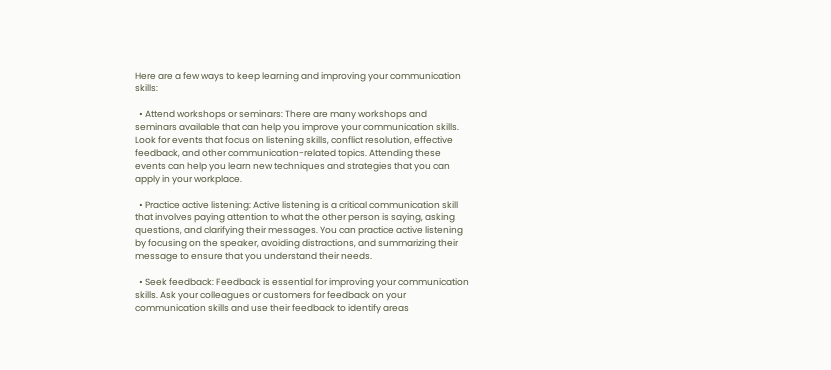Here are a few ways to keep learning and improving your communication skills:

  • Attend workshops or seminars: There are many workshops and seminars available that can help you improve your communication skills. Look for events that focus on listening skills, conflict resolution, effective feedback, and other communication-related topics. Attending these events can help you learn new techniques and strategies that you can apply in your workplace.

  • Practice active listening: Active listening is a critical communication skill that involves paying attention to what the other person is saying, asking questions, and clarifying their messages. You can practice active listening by focusing on the speaker, avoiding distractions, and summarizing their message to ensure that you understand their needs.

  • Seek feedback: Feedback is essential for improving your communication skills. Ask your colleagues or customers for feedback on your communication skills and use their feedback to identify areas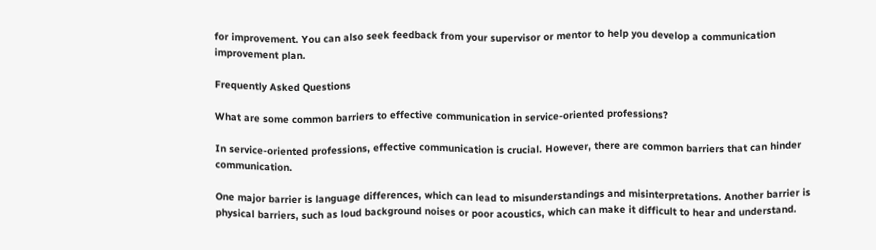for improvement. You can also seek feedback from your supervisor or mentor to help you develop a communication improvement plan.

Frequently Asked Questions

What are some common barriers to effective communication in service-oriented professions?

In service-oriented professions, effective communication is crucial. However, there are common barriers that can hinder communication.

One major barrier is language differences, which can lead to misunderstandings and misinterpretations. Another barrier is physical barriers, such as loud background noises or poor acoustics, which can make it difficult to hear and understand.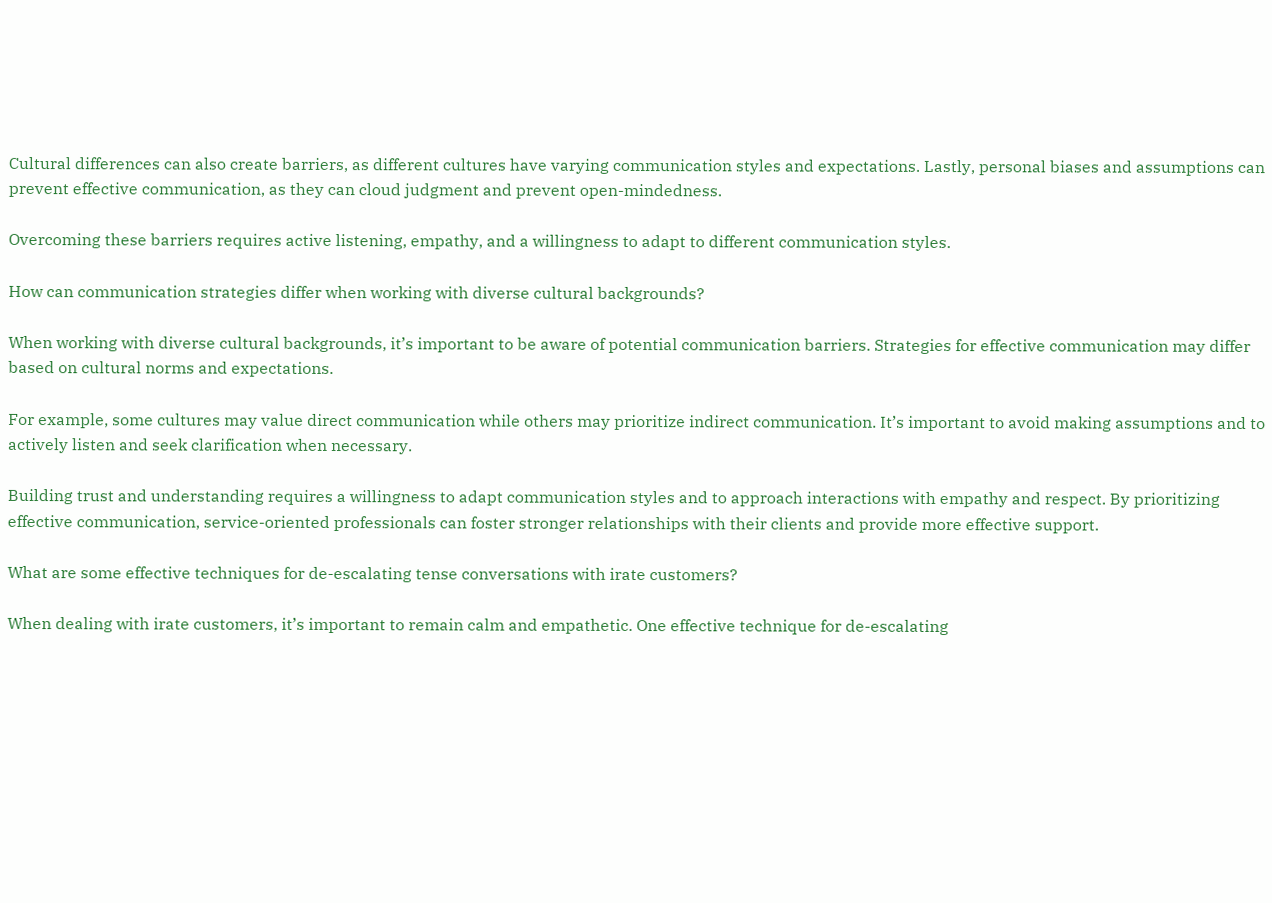Cultural differences can also create barriers, as different cultures have varying communication styles and expectations. Lastly, personal biases and assumptions can prevent effective communication, as they can cloud judgment and prevent open-mindedness.

Overcoming these barriers requires active listening, empathy, and a willingness to adapt to different communication styles.

How can communication strategies differ when working with diverse cultural backgrounds?

When working with diverse cultural backgrounds, it’s important to be aware of potential communication barriers. Strategies for effective communication may differ based on cultural norms and expectations.

For example, some cultures may value direct communication while others may prioritize indirect communication. It’s important to avoid making assumptions and to actively listen and seek clarification when necessary.

Building trust and understanding requires a willingness to adapt communication styles and to approach interactions with empathy and respect. By prioritizing effective communication, service-oriented professionals can foster stronger relationships with their clients and provide more effective support.

What are some effective techniques for de-escalating tense conversations with irate customers?

When dealing with irate customers, it’s important to remain calm and empathetic. One effective technique for de-escalating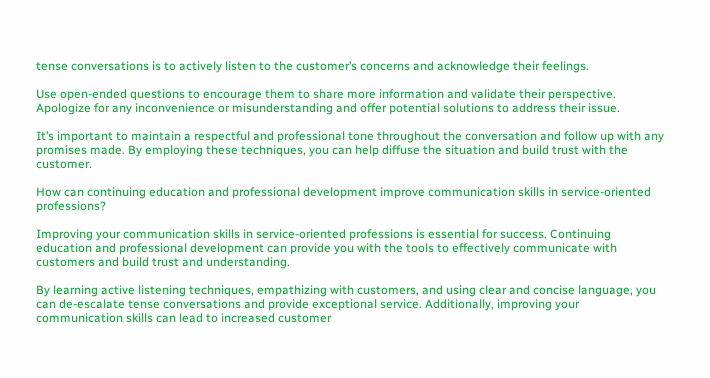tense conversations is to actively listen to the customer’s concerns and acknowledge their feelings.

Use open-ended questions to encourage them to share more information and validate their perspective. Apologize for any inconvenience or misunderstanding and offer potential solutions to address their issue.

It’s important to maintain a respectful and professional tone throughout the conversation and follow up with any promises made. By employing these techniques, you can help diffuse the situation and build trust with the customer.

How can continuing education and professional development improve communication skills in service-oriented professions?

Improving your communication skills in service-oriented professions is essential for success. Continuing education and professional development can provide you with the tools to effectively communicate with customers and build trust and understanding.

By learning active listening techniques, empathizing with customers, and using clear and concise language, you can de-escalate tense conversations and provide exceptional service. Additionally, improving your communication skills can lead to increased customer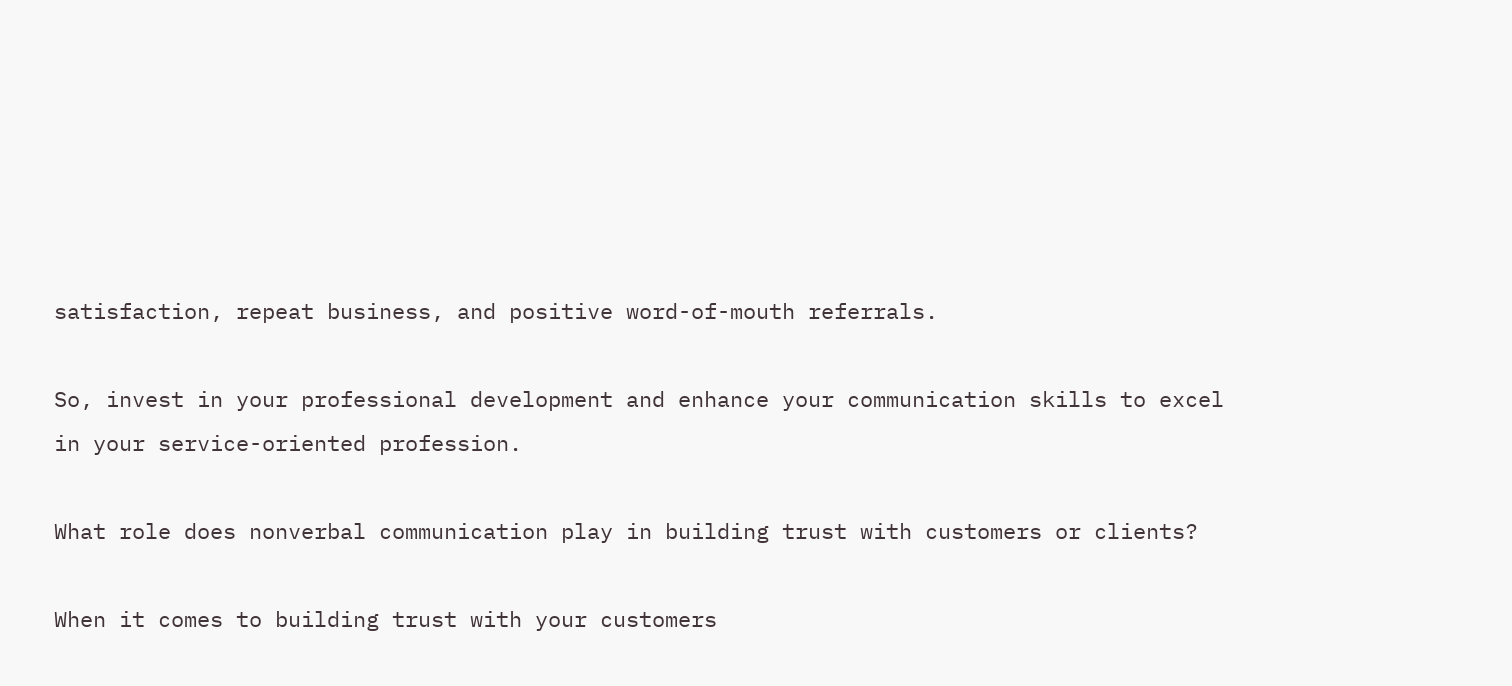satisfaction, repeat business, and positive word-of-mouth referrals.

So, invest in your professional development and enhance your communication skills to excel in your service-oriented profession.

What role does nonverbal communication play in building trust with customers or clients?

When it comes to building trust with your customers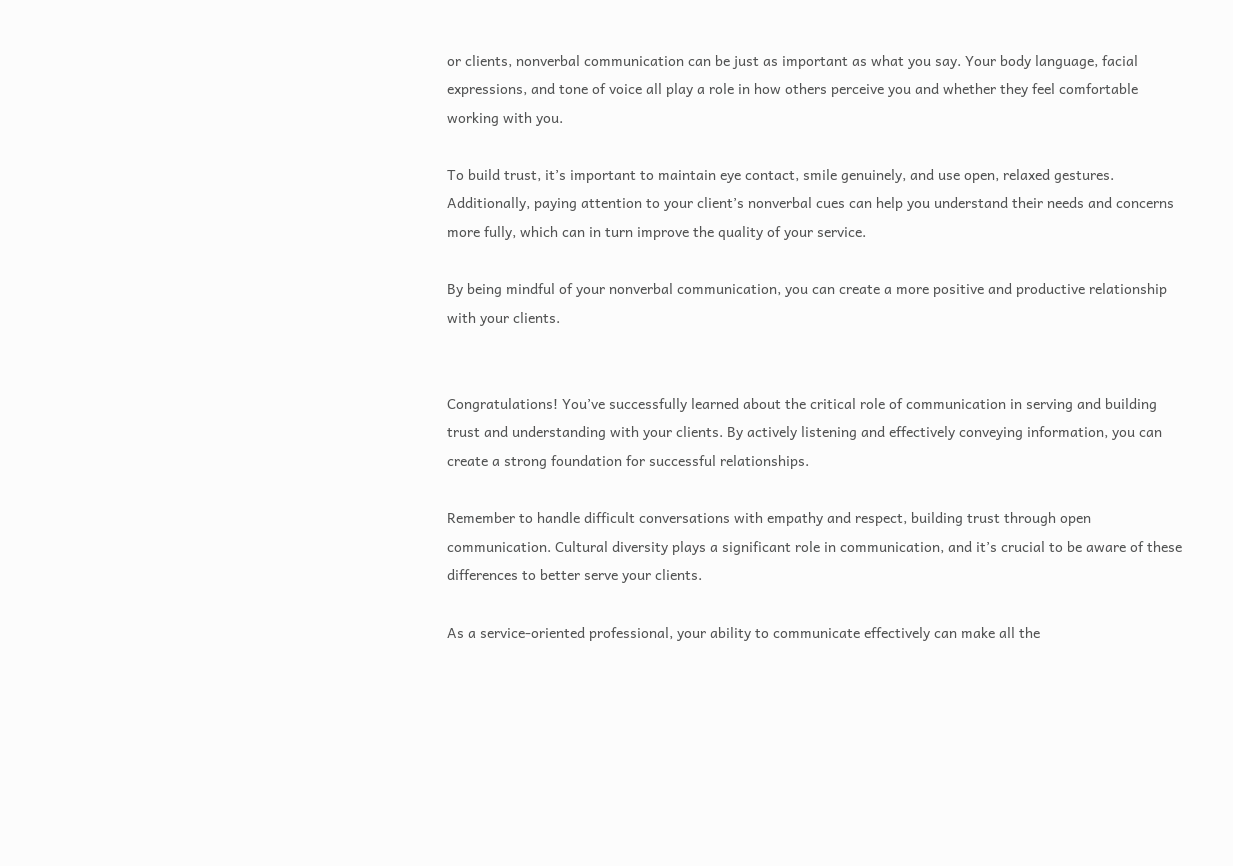or clients, nonverbal communication can be just as important as what you say. Your body language, facial expressions, and tone of voice all play a role in how others perceive you and whether they feel comfortable working with you.

To build trust, it’s important to maintain eye contact, smile genuinely, and use open, relaxed gestures. Additionally, paying attention to your client’s nonverbal cues can help you understand their needs and concerns more fully, which can in turn improve the quality of your service.

By being mindful of your nonverbal communication, you can create a more positive and productive relationship with your clients.


Congratulations! You’ve successfully learned about the critical role of communication in serving and building trust and understanding with your clients. By actively listening and effectively conveying information, you can create a strong foundation for successful relationships.

Remember to handle difficult conversations with empathy and respect, building trust through open communication. Cultural diversity plays a significant role in communication, and it’s crucial to be aware of these differences to better serve your clients.

As a service-oriented professional, your ability to communicate effectively can make all the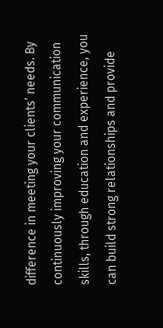difference in meeting your clients’ needs. By continuously improving your communication skills, through education and experience, you can build strong relationships and provide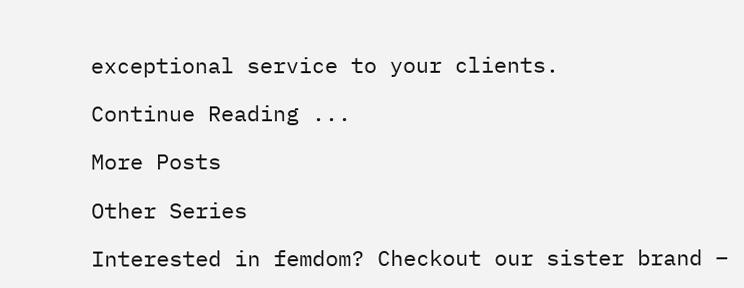exceptional service to your clients.

Continue Reading ...

More Posts

Other Series

Interested in femdom? Checkout our sister brand –